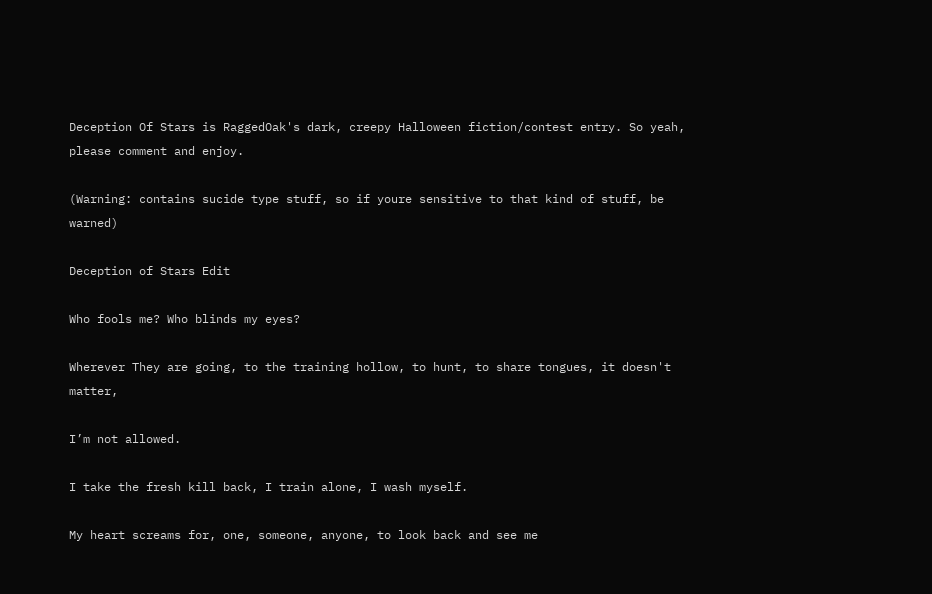Deception Of Stars is RaggedOak's dark, creepy Halloween fiction/contest entry. So yeah, please comment and enjoy.

(Warning: contains sucide type stuff, so if youre sensitive to that kind of stuff, be warned)

Deception of Stars Edit

Who fools me? Who blinds my eyes?

Wherever They are going, to the training hollow, to hunt, to share tongues, it doesn't matter,

I’m not allowed.

I take the fresh kill back, I train alone, I wash myself.

My heart screams for, one, someone, anyone, to look back and see me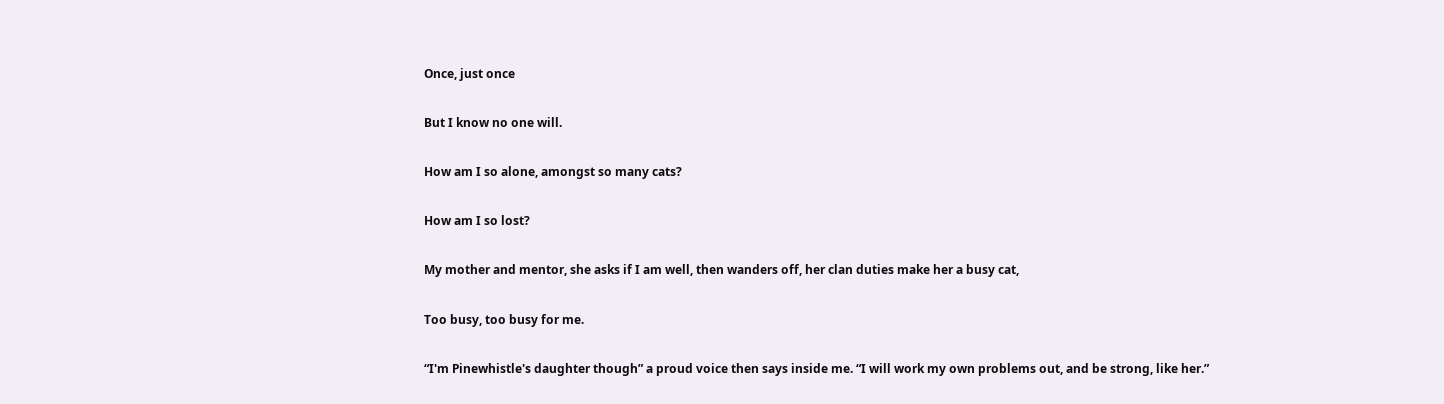Once, just once

But I know no one will.

How am I so alone, amongst so many cats?

How am I so lost?

My mother and mentor, she asks if I am well, then wanders off, her clan duties make her a busy cat,

Too busy, too busy for me.

“I'm Pinewhistle's daughter though” a proud voice then says inside me. “I will work my own problems out, and be strong, like her.”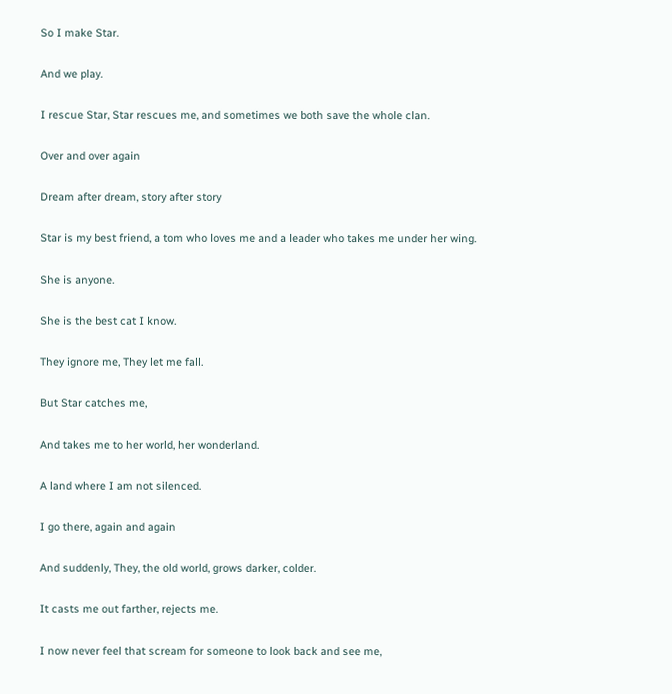So I make Star.

And we play.

I rescue Star, Star rescues me, and sometimes we both save the whole clan.

Over and over again

Dream after dream, story after story

Star is my best friend, a tom who loves me and a leader who takes me under her wing.

She is anyone.

She is the best cat I know.

They ignore me, They let me fall.

But Star catches me,

And takes me to her world, her wonderland.

A land where I am not silenced.

I go there, again and again

And suddenly, They, the old world, grows darker, colder.

It casts me out farther, rejects me.

I now never feel that scream for someone to look back and see me,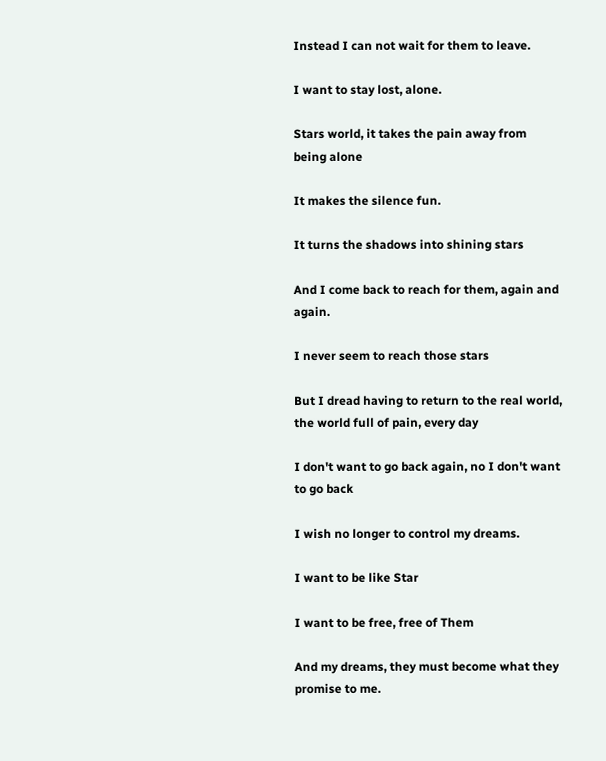Instead I can not wait for them to leave.

I want to stay lost, alone.

Stars world, it takes the pain away from being alone

It makes the silence fun.

It turns the shadows into shining stars

And I come back to reach for them, again and again.

I never seem to reach those stars

But I dread having to return to the real world, the world full of pain, every day

I don't want to go back again, no I don't want to go back

I wish no longer to control my dreams.

I want to be like Star

I want to be free, free of Them

And my dreams, they must become what they promise to me.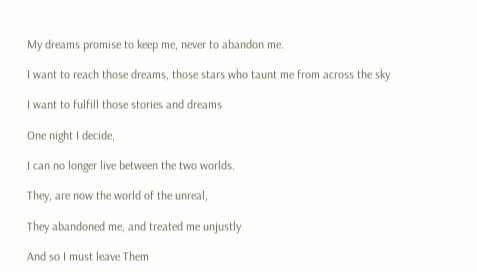My dreams promise to keep me, never to abandon me.

I want to reach those dreams, those stars who taunt me from across the sky

I want to fulfill those stories and dreams

One night I decide,

I can no longer live between the two worlds.

They, are now the world of the unreal,

They abandoned me, and treated me unjustly

And so I must leave Them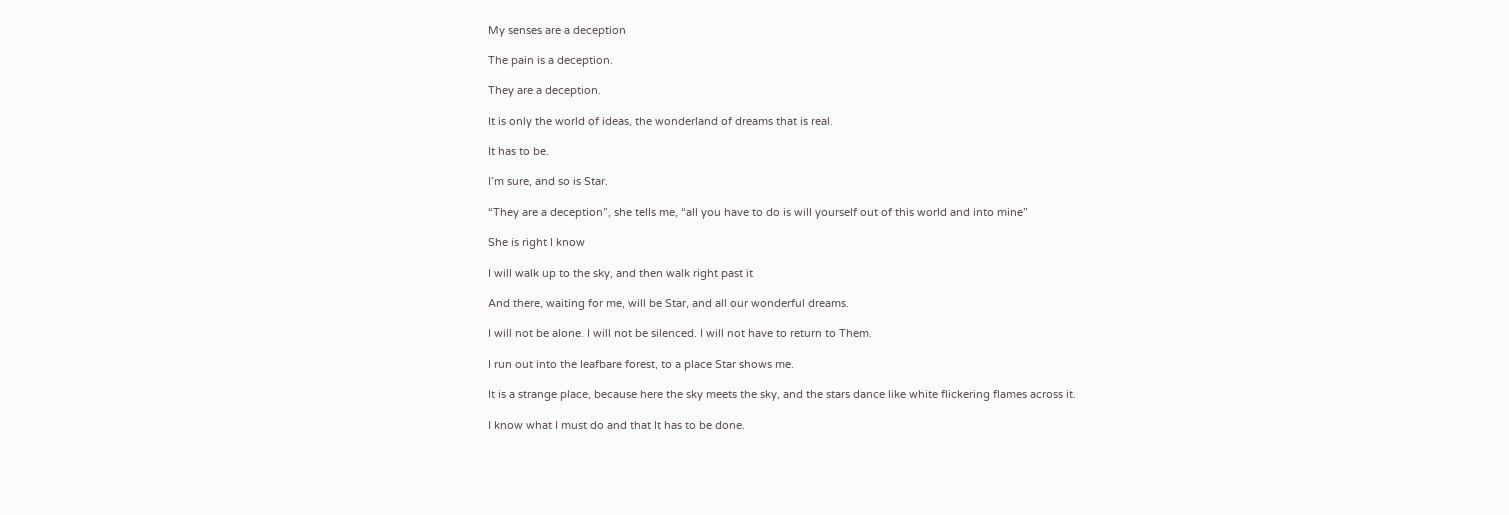My senses are a deception

The pain is a deception.

They are a deception.

It is only the world of ideas, the wonderland of dreams that is real.

It has to be.

I’m sure, and so is Star.

“They are a deception”, she tells me, “all you have to do is will yourself out of this world and into mine”

She is right I know

I will walk up to the sky, and then walk right past it

And there, waiting for me, will be Star, and all our wonderful dreams.

I will not be alone. I will not be silenced. I will not have to return to Them.

I run out into the leafbare forest, to a place Star shows me.

It is a strange place, because here the sky meets the sky, and the stars dance like white flickering flames across it.

I know what I must do and that It has to be done.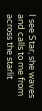I see Star, she waves and calls to me from across the starlit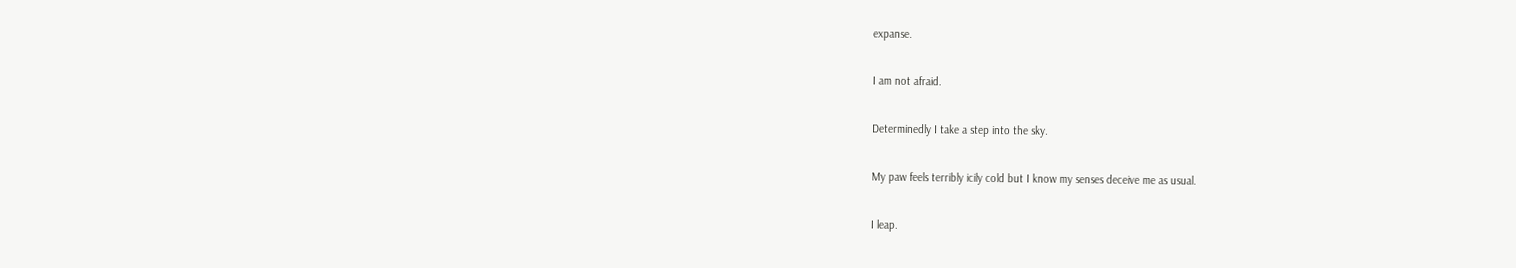expanse.

I am not afraid.

Determinedly I take a step into the sky.

My paw feels terribly icily cold but I know my senses deceive me as usual.

I leap.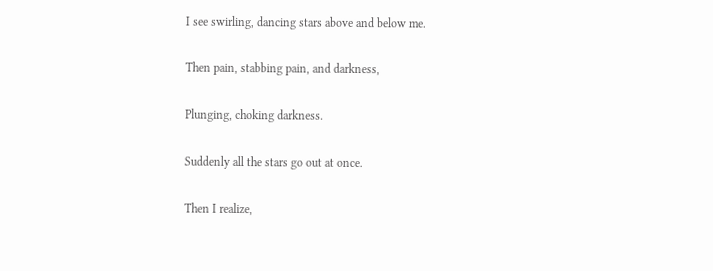I see swirling, dancing stars above and below me.

Then pain, stabbing pain, and darkness,

Plunging, choking darkness.

Suddenly all the stars go out at once.

Then I realize,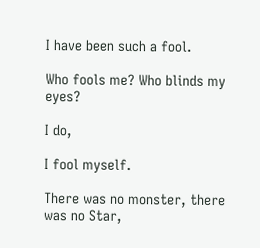I have been such a fool.

Who fools me? Who blinds my eyes?

I do,

I fool myself.

There was no monster, there was no Star,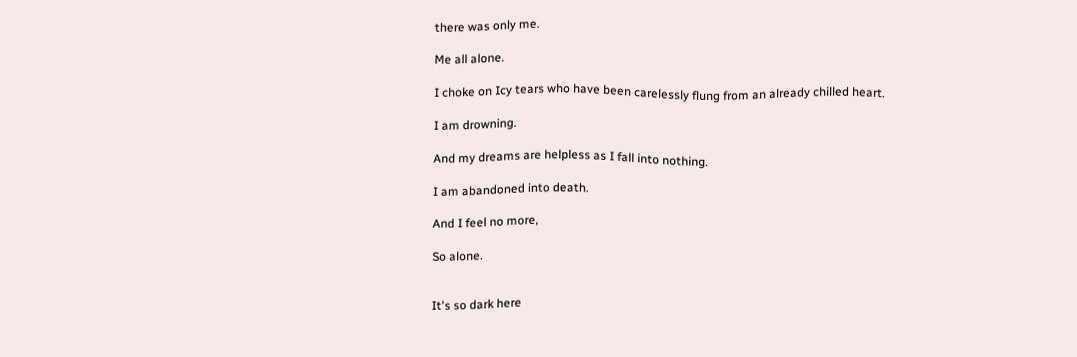there was only me.

Me all alone.

I choke on Icy tears who have been carelessly flung from an already chilled heart.

I am drowning.

And my dreams are helpless as I fall into nothing.

I am abandoned into death.

And I feel no more,

So alone.


It's so dark here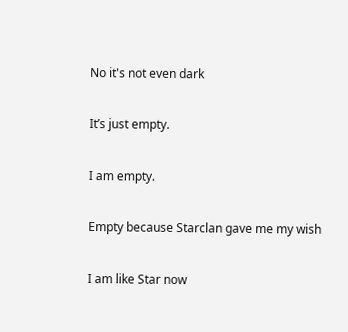No it's not even dark

It’s just empty.

I am empty.

Empty because Starclan gave me my wish

I am like Star now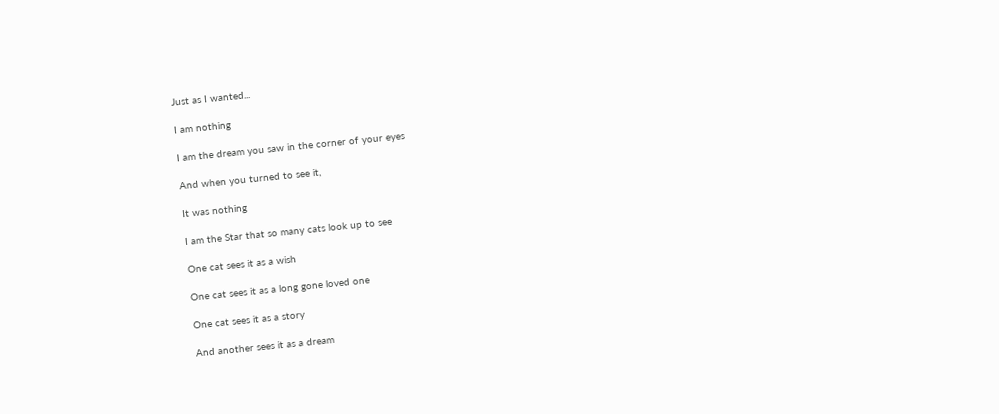Just as I wanted...

I am nothing

I am the dream you saw in the corner of your eyes

And when you turned to see it,

It was nothing

I am the Star that so many cats look up to see

One cat sees it as a wish

One cat sees it as a long gone loved one

One cat sees it as a story

And another sees it as a dream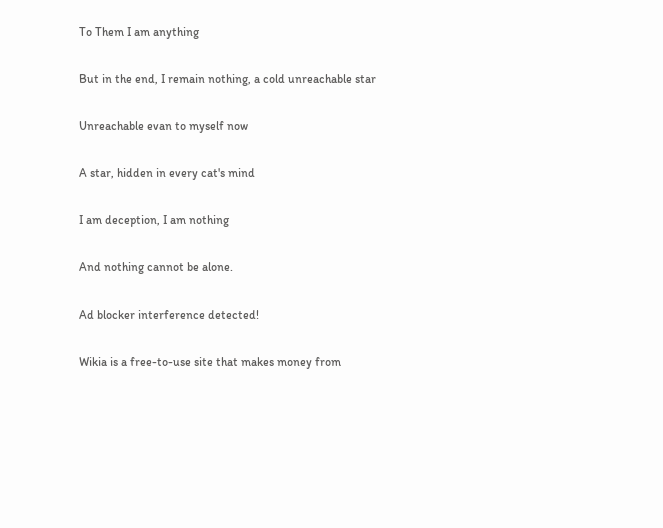To Them I am anything

But in the end, I remain nothing, a cold unreachable star

Unreachable evan to myself now

A star, hidden in every cat's mind

I am deception, I am nothing

And nothing cannot be alone.

Ad blocker interference detected!

Wikia is a free-to-use site that makes money from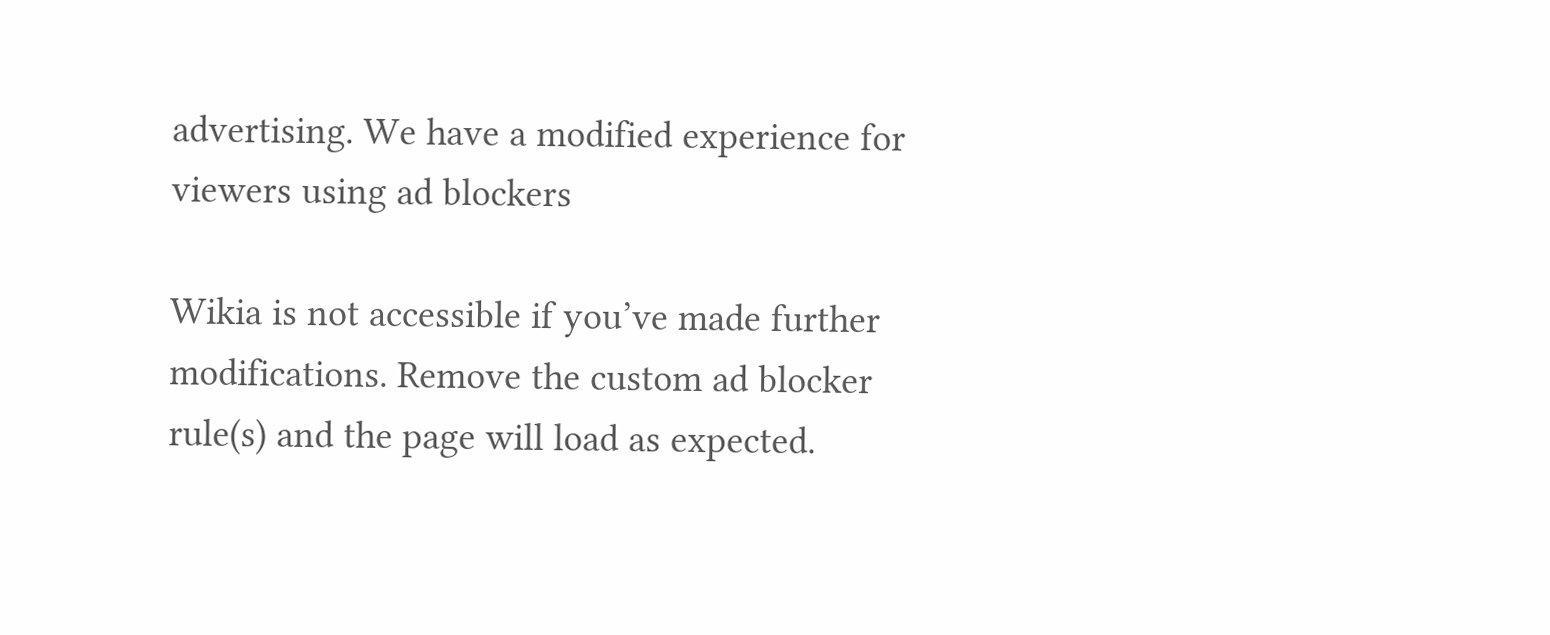advertising. We have a modified experience for viewers using ad blockers

Wikia is not accessible if you’ve made further modifications. Remove the custom ad blocker rule(s) and the page will load as expected.